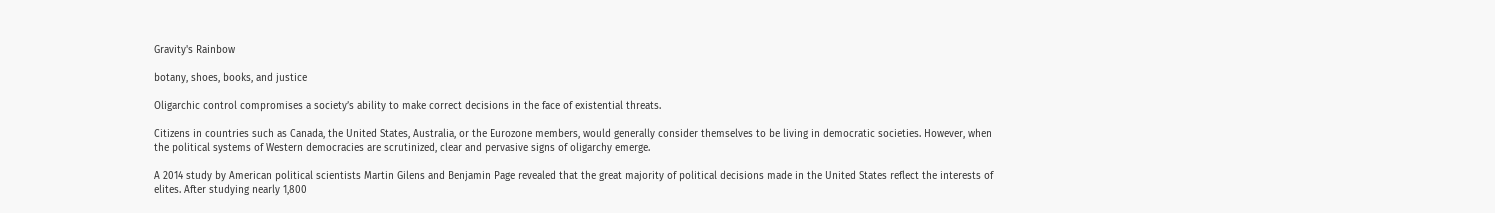Gravity's Rainbow

botany, shoes, books, and justice

Oligarchic control compromises a society’s ability to make correct decisions in the face of existential threats.

Citizens in countries such as Canada, the United States, Australia, or the Eurozone members, would generally consider themselves to be living in democratic societies. However, when the political systems of Western democracies are scrutinized, clear and pervasive signs of oligarchy emerge.

A 2014 study by American political scientists Martin Gilens and Benjamin Page revealed that the great majority of political decisions made in the United States reflect the interests of elites. After studying nearly 1,800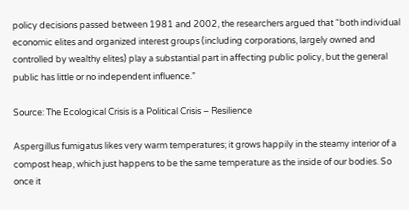policy decisions passed between 1981 and 2002, the researchers argued that “both individual economic elites and organized interest groups (including corporations, largely owned and controlled by wealthy elites) play a substantial part in affecting public policy, but the general public has little or no independent influence.”

Source: The Ecological Crisis is a Political Crisis – Resilience

Aspergillus fumigatus likes very warm temperatures; it grows happily in the steamy interior of a compost heap, which just happens to be the same temperature as the inside of our bodies. So once it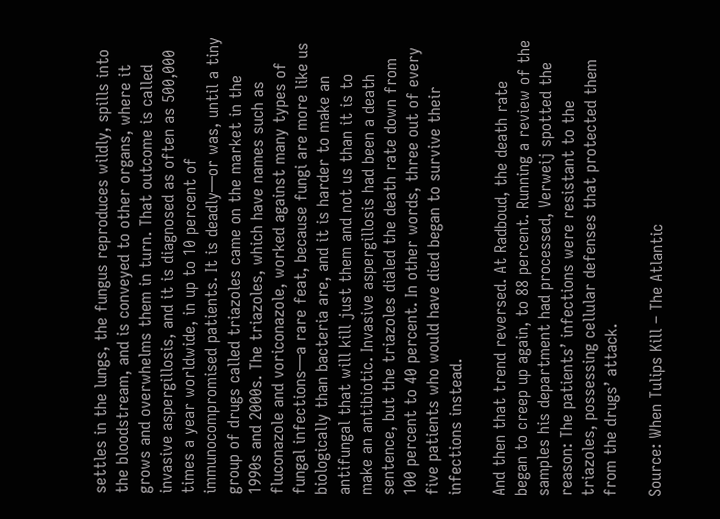settles in the lungs, the fungus reproduces wildly, spills into the bloodstream, and is conveyed to other organs, where it grows and overwhelms them in turn. That outcome is called invasive aspergillosis, and it is diagnosed as often as 500,000 times a year worldwide, in up to 10 percent of immunocompromised patients. It is deadly—or was, until a tiny group of drugs called triazoles came on the market in the 1990s and 2000s. The triazoles, which have names such as fluconazole and voriconazole, worked against many types of fungal infections—a rare feat, because fungi are more like us biologically than bacteria are, and it is harder to make an antifungal that will kill just them and not us than it is to make an antibiotic. Invasive aspergillosis had been a death sentence, but the triazoles dialed the death rate down from 100 percent to 40 percent. In other words, three out of every five patients who would have died began to survive their infections instead.

And then that trend reversed. At Radboud, the death rate began to creep up again, to 88 percent. Running a review of the samples his department had processed, Verweij spotted the reason: The patients’ infections were resistant to the triazoles, possessing cellular defenses that protected them from the drugs’ attack.

Source: When Tulips Kill – The Atlantic